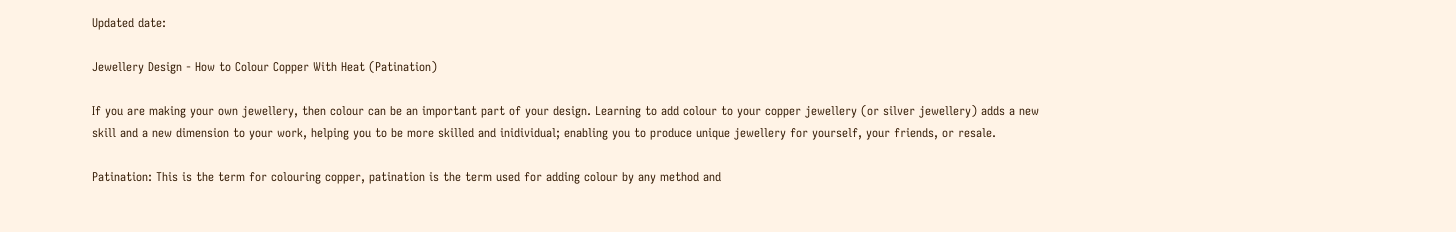Updated date:

Jewellery Design - How to Colour Copper With Heat (Patination)

If you are making your own jewellery, then colour can be an important part of your design. Learning to add colour to your copper jewellery (or silver jewellery) adds a new skill and a new dimension to your work, helping you to be more skilled and inidividual; enabling you to produce unique jewellery for yourself, your friends, or resale.

Patination: This is the term for colouring copper, patination is the term used for adding colour by any method and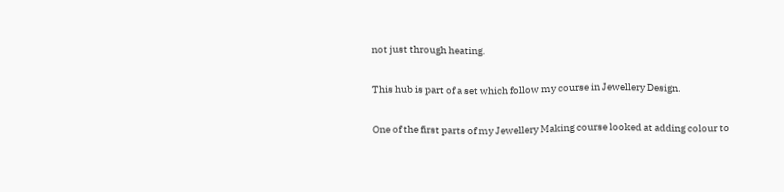not just through heating.

This hub is part of a set which follow my course in Jewellery Design.

One of the first parts of my Jewellery Making course looked at adding colour to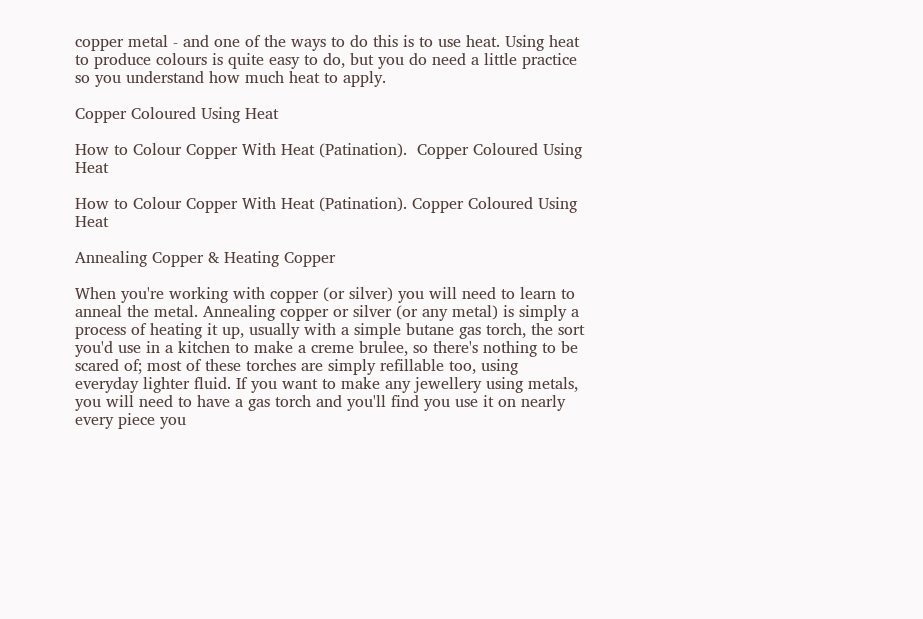copper metal - and one of the ways to do this is to use heat. Using heat to produce colours is quite easy to do, but you do need a little practice so you understand how much heat to apply.

Copper Coloured Using Heat

How to Colour Copper With Heat (Patination).  Copper Coloured Using Heat

How to Colour Copper With Heat (Patination). Copper Coloured Using Heat

Annealing Copper & Heating Copper

When you're working with copper (or silver) you will need to learn to anneal the metal. Annealing copper or silver (or any metal) is simply a process of heating it up, usually with a simple butane gas torch, the sort you'd use in a kitchen to make a creme brulee, so there's nothing to be scared of; most of these torches are simply refillable too, using everyday lighter fluid. If you want to make any jewellery using metals, you will need to have a gas torch and you'll find you use it on nearly every piece you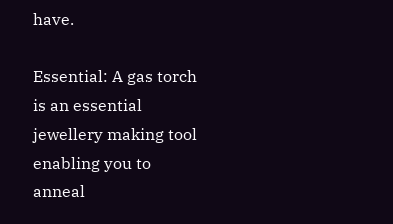have.

Essential: A gas torch is an essential jewellery making tool enabling you to anneal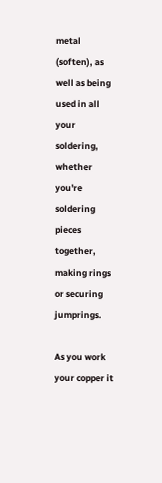metal (soften), as well as being used in all your soldering, whether you're soldering pieces together, making rings or securing jumprings.

As you work your copper it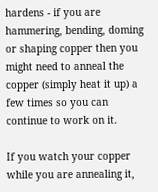hardens - if you are hammering, bending, doming or shaping copper then you might need to anneal the copper (simply heat it up) a few times so you can continue to work on it.

If you watch your copper while you are annealing it,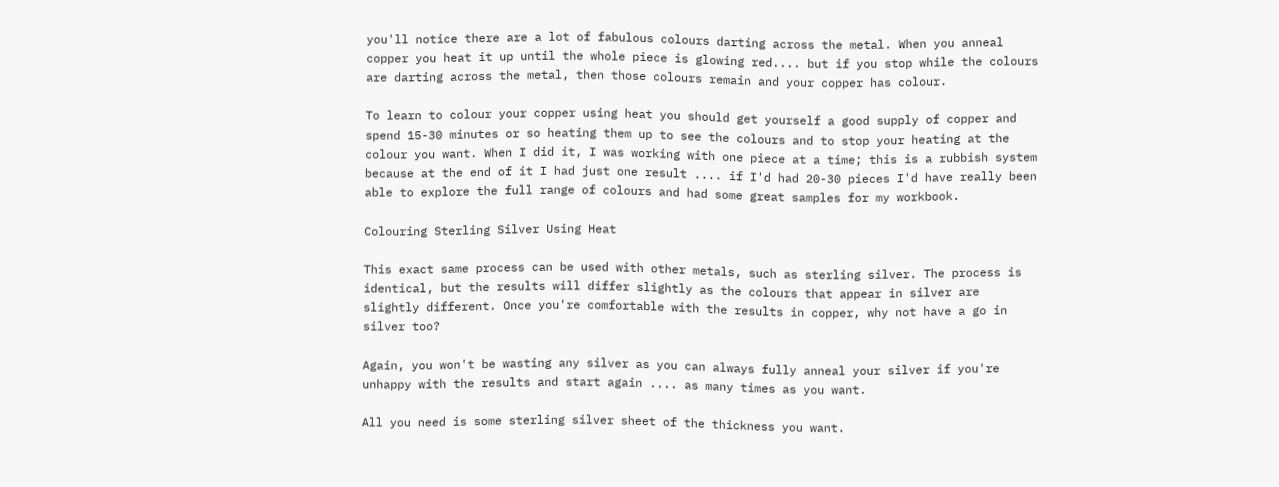you'll notice there are a lot of fabulous colours darting across the metal. When you anneal copper you heat it up until the whole piece is glowing red.... but if you stop while the colours are darting across the metal, then those colours remain and your copper has colour.

To learn to colour your copper using heat you should get yourself a good supply of copper and spend 15-30 minutes or so heating them up to see the colours and to stop your heating at the colour you want. When I did it, I was working with one piece at a time; this is a rubbish system because at the end of it I had just one result .... if I'd had 20-30 pieces I'd have really been able to explore the full range of colours and had some great samples for my workbook.

Colouring Sterling Silver Using Heat

This exact same process can be used with other metals, such as sterling silver. The process is identical, but the results will differ slightly as the colours that appear in silver are slightly different. Once you're comfortable with the results in copper, why not have a go in silver too?

Again, you won't be wasting any silver as you can always fully anneal your silver if you're unhappy with the results and start again .... as many times as you want.

All you need is some sterling silver sheet of the thickness you want.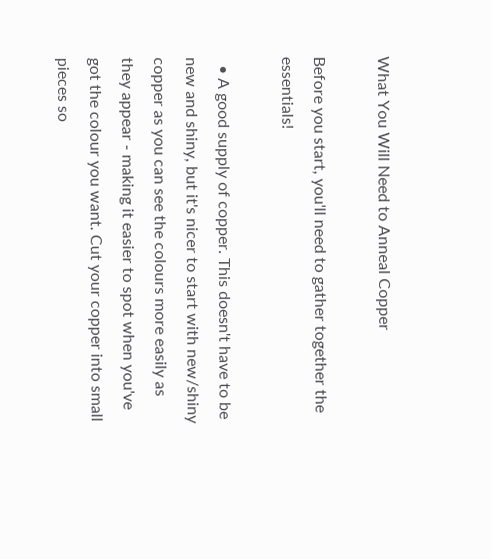What You Will Need to Anneal Copper

Before you start, you'll need to gather together the essentials!

  • A good supply of copper. This doesn't have to be new and shiny, but it's nicer to start with new/shiny copper as you can see the colours more easily as they appear - making it easier to spot when you've got the colour you want. Cut your copper into small pieces so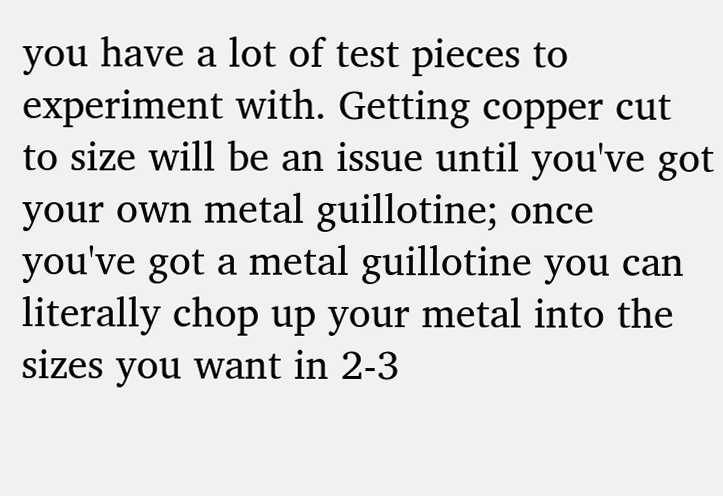you have a lot of test pieces to experiment with. Getting copper cut to size will be an issue until you've got your own metal guillotine; once you've got a metal guillotine you can literally chop up your metal into the sizes you want in 2-3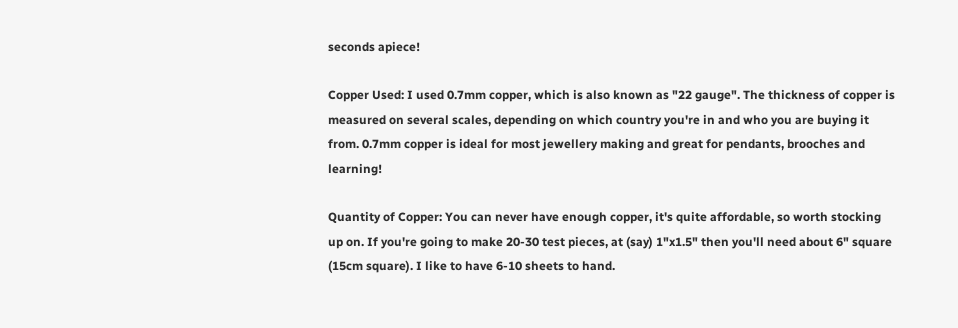seconds apiece!

Copper Used: I used 0.7mm copper, which is also known as "22 gauge". The thickness of copper is measured on several scales, depending on which country you're in and who you are buying it from. 0.7mm copper is ideal for most jewellery making and great for pendants, brooches and learning!

Quantity of Copper: You can never have enough copper, it's quite affordable, so worth stocking up on. If you're going to make 20-30 test pieces, at (say) 1"x1.5" then you'll need about 6" square (15cm square). I like to have 6-10 sheets to hand.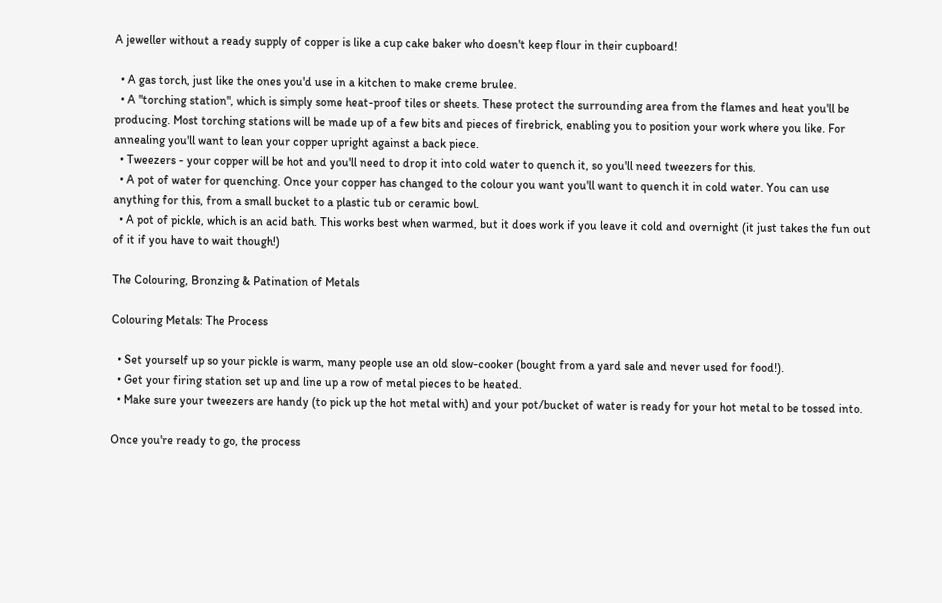A jeweller without a ready supply of copper is like a cup cake baker who doesn't keep flour in their cupboard!

  • A gas torch, just like the ones you'd use in a kitchen to make creme brulee.
  • A "torching station", which is simply some heat-proof tiles or sheets. These protect the surrounding area from the flames and heat you'll be producing. Most torching stations will be made up of a few bits and pieces of firebrick, enabling you to position your work where you like. For annealing you'll want to lean your copper upright against a back piece.
  • Tweezers - your copper will be hot and you'll need to drop it into cold water to quench it, so you'll need tweezers for this.
  • A pot of water for quenching. Once your copper has changed to the colour you want you'll want to quench it in cold water. You can use anything for this, from a small bucket to a plastic tub or ceramic bowl.
  • A pot of pickle, which is an acid bath. This works best when warmed, but it does work if you leave it cold and overnight (it just takes the fun out of it if you have to wait though!)

The Colouring, Bronzing & Patination of Metals

Colouring Metals: The Process

  • Set yourself up so your pickle is warm, many people use an old slow-cooker (bought from a yard sale and never used for food!).
  • Get your firing station set up and line up a row of metal pieces to be heated.
  • Make sure your tweezers are handy (to pick up the hot metal with) and your pot/bucket of water is ready for your hot metal to be tossed into.

Once you're ready to go, the process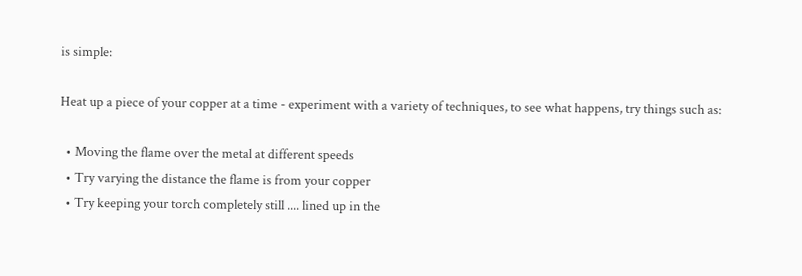is simple:

Heat up a piece of your copper at a time - experiment with a variety of techniques, to see what happens, try things such as:

  • Moving the flame over the metal at different speeds
  • Try varying the distance the flame is from your copper
  • Try keeping your torch completely still .... lined up in the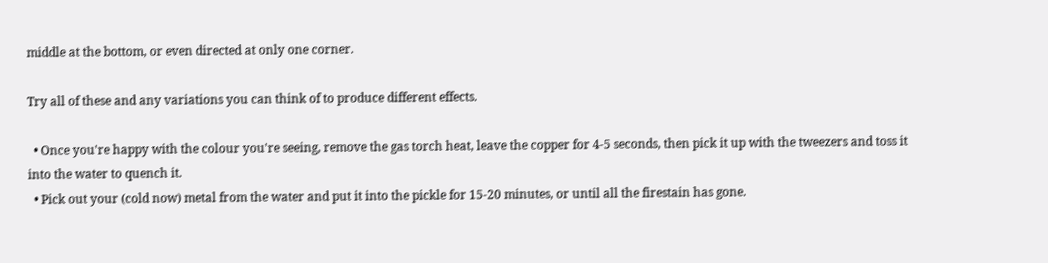middle at the bottom, or even directed at only one corner.

Try all of these and any variations you can think of to produce different effects.

  • Once you're happy with the colour you're seeing, remove the gas torch heat, leave the copper for 4-5 seconds, then pick it up with the tweezers and toss it into the water to quench it.
  • Pick out your (cold now) metal from the water and put it into the pickle for 15-20 minutes, or until all the firestain has gone.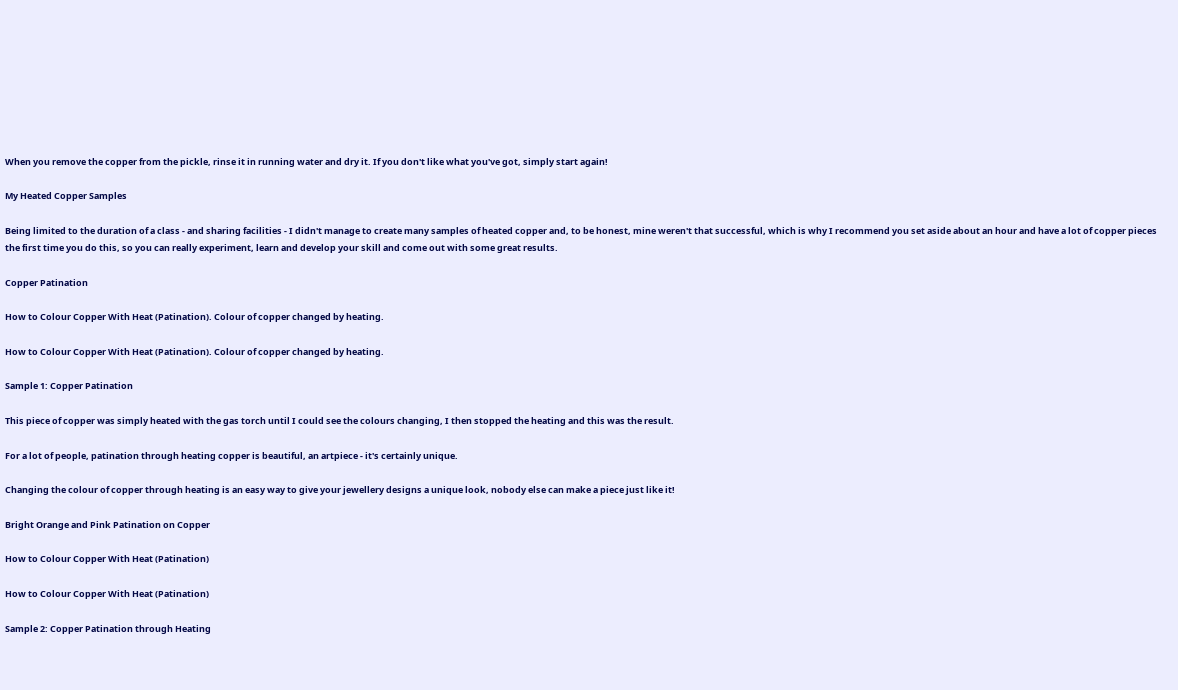When you remove the copper from the pickle, rinse it in running water and dry it. If you don't like what you've got, simply start again!

My Heated Copper Samples

Being limited to the duration of a class - and sharing facilities - I didn't manage to create many samples of heated copper and, to be honest, mine weren't that successful, which is why I recommend you set aside about an hour and have a lot of copper pieces the first time you do this, so you can really experiment, learn and develop your skill and come out with some great results.

Copper Patination

How to Colour Copper With Heat (Patination). Colour of copper changed by heating.

How to Colour Copper With Heat (Patination). Colour of copper changed by heating.

Sample 1: Copper Patination

This piece of copper was simply heated with the gas torch until I could see the colours changing, I then stopped the heating and this was the result.

For a lot of people, patination through heating copper is beautiful, an artpiece - it's certainly unique.

Changing the colour of copper through heating is an easy way to give your jewellery designs a unique look, nobody else can make a piece just like it!

Bright Orange and Pink Patination on Copper

How to Colour Copper With Heat (Patination)

How to Colour Copper With Heat (Patination)

Sample 2: Copper Patination through Heating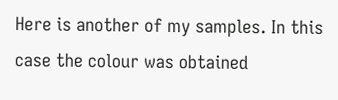Here is another of my samples. In this case the colour was obtained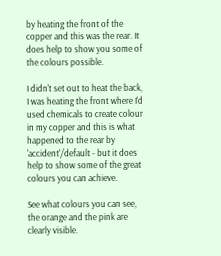by heating the front of the copper and this was the rear. It does help to show you some of the colours possible.

I didn't set out to heat the back, I was heating the front where I'd used chemicals to create colour in my copper and this is what happened to the rear by 'accident'/default - but it does help to show some of the great colours you can achieve.

See what colours you can see, the orange and the pink are clearly visible.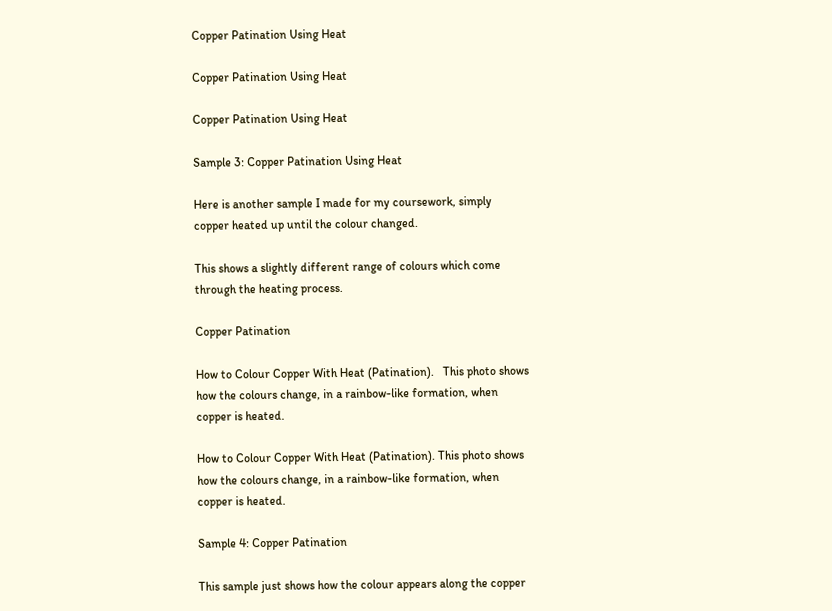Copper Patination Using Heat

Copper Patination Using Heat

Copper Patination Using Heat

Sample 3: Copper Patination Using Heat

Here is another sample I made for my coursework, simply copper heated up until the colour changed.

This shows a slightly different range of colours which come through the heating process.

Copper Patination

How to Colour Copper With Heat (Patination).   This photo shows how the colours change, in a rainbow-like formation, when copper is heated.

How to Colour Copper With Heat (Patination). This photo shows how the colours change, in a rainbow-like formation, when copper is heated.

Sample 4: Copper Patination

This sample just shows how the colour appears along the copper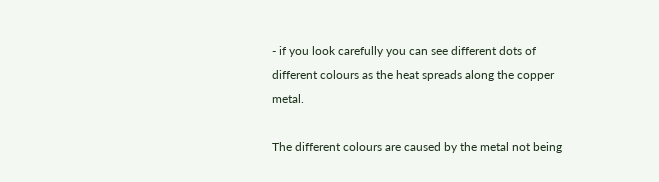- if you look carefully you can see different dots of different colours as the heat spreads along the copper metal.

The different colours are caused by the metal not being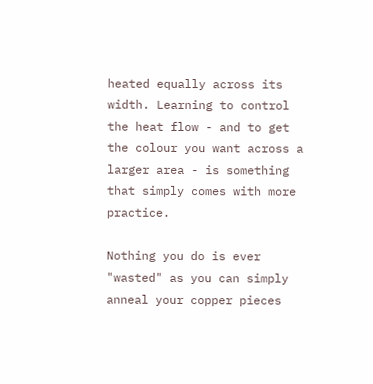heated equally across its width. Learning to control the heat flow - and to get the colour you want across a larger area - is something that simply comes with more practice.

Nothing you do is ever "wasted" as you can simply anneal your copper pieces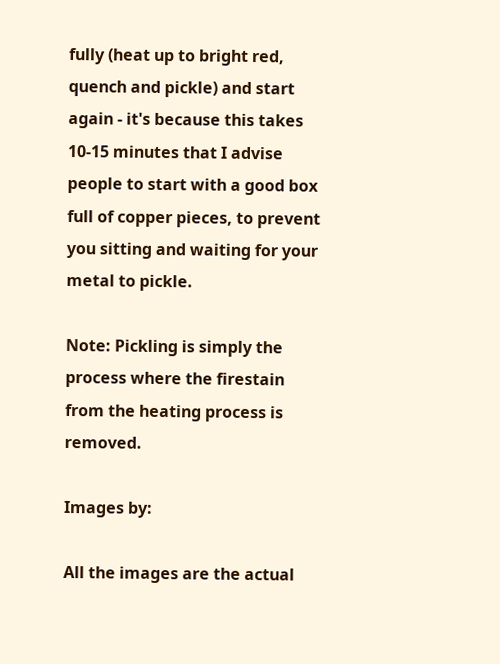fully (heat up to bright red, quench and pickle) and start again - it's because this takes 10-15 minutes that I advise people to start with a good box full of copper pieces, to prevent you sitting and waiting for your metal to pickle.

Note: Pickling is simply the process where the firestain from the heating process is removed.

Images by:

All the images are the actual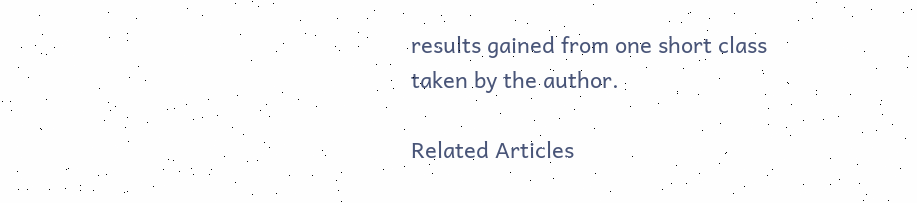results gained from one short class taken by the author.

Related Articles